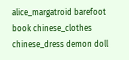alice_margatroid barefoot book chinese_clothes chinese_dress demon doll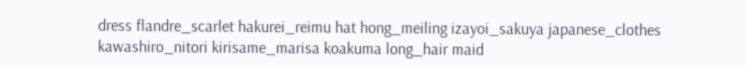dress flandre_scarlet hakurei_reimu hat hong_meiling izayoi_sakuya japanese_clothes kawashiro_nitori kirisame_marisa koakuma long_hair maid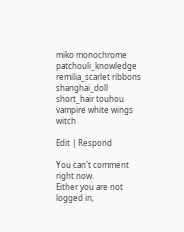miko monochrome patchouli_knowledge remilia_scarlet ribbons shanghai_doll short_hair touhou vampire white wings witch

Edit | Respond

You can't comment right now.
Either you are not logged in,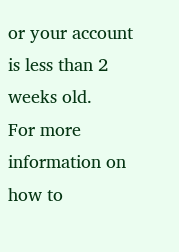or your account is less than 2 weeks old.
For more information on how to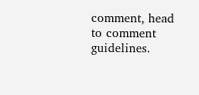comment, head to comment guidelines.